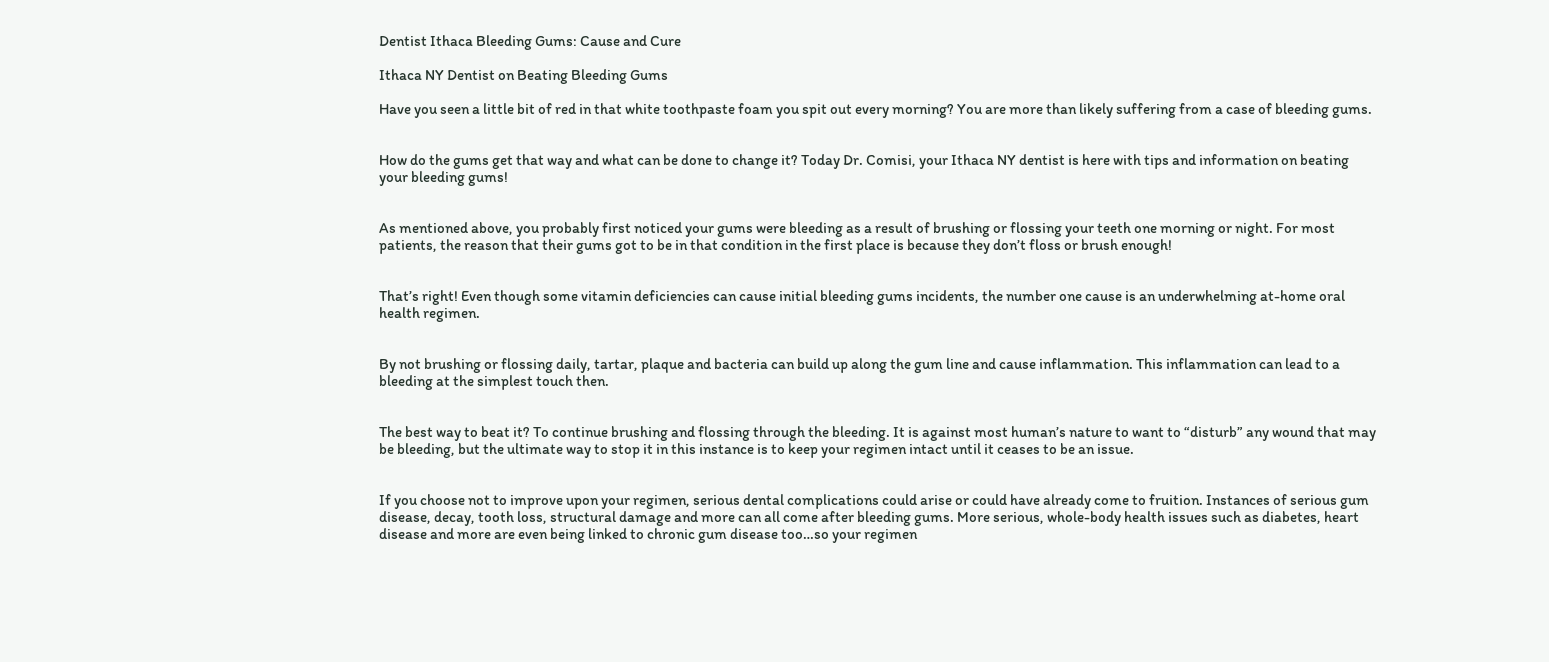Dentist Ithaca Bleeding Gums: Cause and Cure

Ithaca NY Dentist on Beating Bleeding Gums

Have you seen a little bit of red in that white toothpaste foam you spit out every morning? You are more than likely suffering from a case of bleeding gums.


How do the gums get that way and what can be done to change it? Today Dr. Comisi, your Ithaca NY dentist is here with tips and information on beating your bleeding gums!


As mentioned above, you probably first noticed your gums were bleeding as a result of brushing or flossing your teeth one morning or night. For most patients, the reason that their gums got to be in that condition in the first place is because they don’t floss or brush enough!


That’s right! Even though some vitamin deficiencies can cause initial bleeding gums incidents, the number one cause is an underwhelming at-home oral health regimen.


By not brushing or flossing daily, tartar, plaque and bacteria can build up along the gum line and cause inflammation. This inflammation can lead to a bleeding at the simplest touch then.


The best way to beat it? To continue brushing and flossing through the bleeding. It is against most human’s nature to want to “disturb” any wound that may be bleeding, but the ultimate way to stop it in this instance is to keep your regimen intact until it ceases to be an issue.


If you choose not to improve upon your regimen, serious dental complications could arise or could have already come to fruition. Instances of serious gum disease, decay, tooth loss, structural damage and more can all come after bleeding gums. More serious, whole-body health issues such as diabetes, heart disease and more are even being linked to chronic gum disease too…so your regimen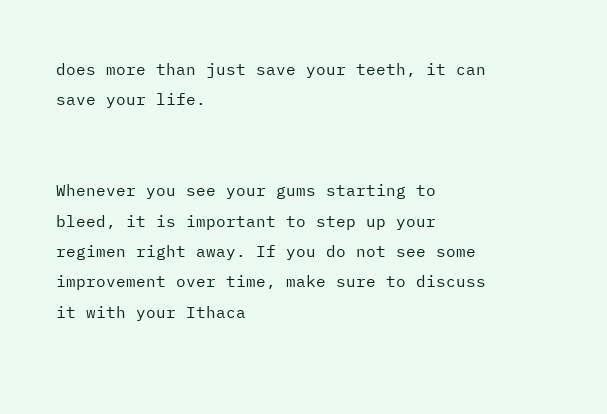does more than just save your teeth, it can save your life.


Whenever you see your gums starting to bleed, it is important to step up your regimen right away. If you do not see some improvement over time, make sure to discuss it with your Ithaca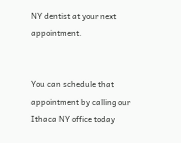NY dentist at your next appointment.


You can schedule that appointment by calling our Ithaca NY office today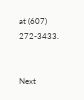at (607) 272-3433.


Next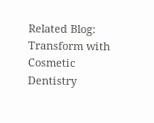Related Blog: Transform with Cosmetic Dentistry